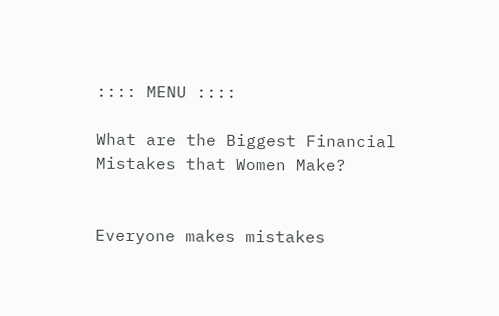:::: MENU ::::

What are the Biggest Financial Mistakes that Women Make?


Everyone makes mistakes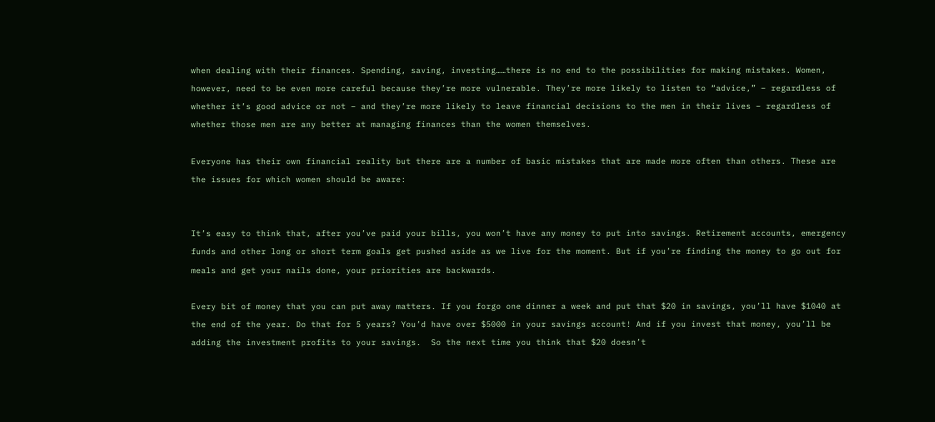when dealing with their finances. Spending, saving, investing……there is no end to the possibilities for making mistakes. Women, however, need to be even more careful because they’re more vulnerable. They’re more likely to listen to “advice,” – regardless of whether it’s good advice or not – and they’re more likely to leave financial decisions to the men in their lives – regardless of whether those men are any better at managing finances than the women themselves.

Everyone has their own financial reality but there are a number of basic mistakes that are made more often than others. These are the issues for which women should be aware:


It’s easy to think that, after you’ve paid your bills, you won’t have any money to put into savings. Retirement accounts, emergency funds and other long or short term goals get pushed aside as we live for the moment. But if you’re finding the money to go out for meals and get your nails done, your priorities are backwards.

Every bit of money that you can put away matters. If you forgo one dinner a week and put that $20 in savings, you’ll have $1040 at the end of the year. Do that for 5 years? You’d have over $5000 in your savings account! And if you invest that money, you’ll be adding the investment profits to your savings.  So the next time you think that $20 doesn’t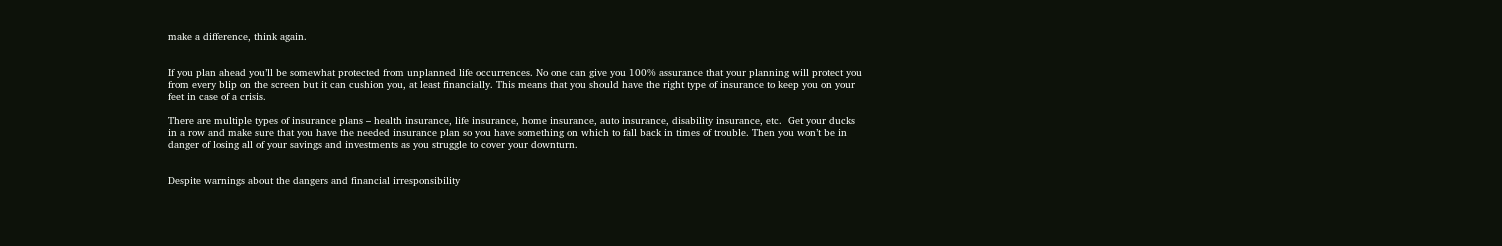make a difference, think again.


If you plan ahead you’ll be somewhat protected from unplanned life occurrences. No one can give you 100% assurance that your planning will protect you from every blip on the screen but it can cushion you, at least financially. This means that you should have the right type of insurance to keep you on your feet in case of a crisis.

There are multiple types of insurance plans – health insurance, life insurance, home insurance, auto insurance, disability insurance, etc.  Get your ducks in a row and make sure that you have the needed insurance plan so you have something on which to fall back in times of trouble. Then you won’t be in danger of losing all of your savings and investments as you struggle to cover your downturn.


Despite warnings about the dangers and financial irresponsibility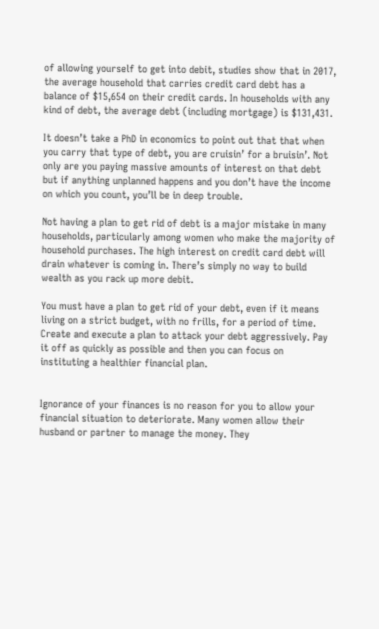of allowing yourself to get into debit, studies show that in 2017, the average household that carries credit card debt has a balance of $15,654 on their credit cards. In households with any kind of debt, the average debt (including mortgage) is $131,431.

It doesn’t take a PhD in economics to point out that that when you carry that type of debt, you are cruisin’ for a bruisin’. Not only are you paying massive amounts of interest on that debt but if anything unplanned happens and you don’t have the income on which you count, you’ll be in deep trouble.

Not having a plan to get rid of debt is a major mistake in many households, particularly among women who make the majority of household purchases. The high interest on credit card debt will drain whatever is coming in. There’s simply no way to build wealth as you rack up more debit.

You must have a plan to get rid of your debt, even if it means living on a strict budget, with no frills, for a period of time. Create and execute a plan to attack your debt aggressively. Pay it off as quickly as possible and then you can focus on instituting a healthier financial plan.


Ignorance of your finances is no reason for you to allow your financial situation to deteriorate. Many women allow their husband or partner to manage the money. They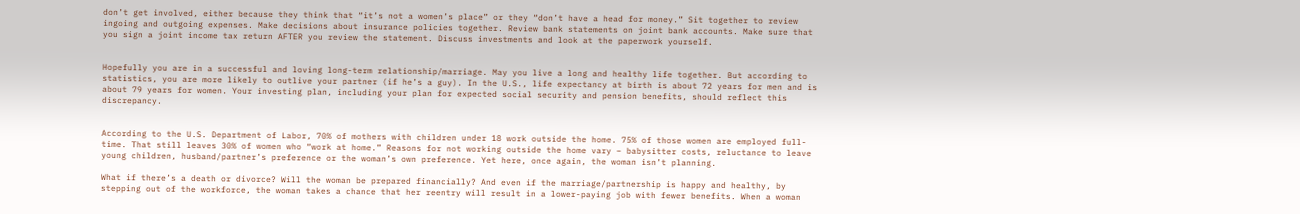don’t get involved, either because they think that “it’s not a women’s place” or they “don’t have a head for money.” Sit together to review ingoing and outgoing expenses. Make decisions about insurance policies together. Review bank statements on joint bank accounts. Make sure that you sign a joint income tax return AFTER you review the statement. Discuss investments and look at the paperwork yourself.


Hopefully you are in a successful and loving long-term relationship/marriage. May you live a long and healthy life together. But according to statistics, you are more likely to outlive your partner (if he’s a guy). In the U.S., life expectancy at birth is about 72 years for men and is about 79 years for women. Your investing plan, including your plan for expected social security and pension benefits, should reflect this discrepancy.


According to the U.S. Department of Labor, 70% of mothers with children under 18 work outside the home. 75% of those women are employed full-time. That still leaves 30% of women who “work at home.” Reasons for not working outside the home vary – babysitter costs, reluctance to leave young children, husband/partner’s preference or the woman’s own preference. Yet here, once again, the woman isn’t planning.

What if there’s a death or divorce? Will the woman be prepared financially? And even if the marriage/partnership is happy and healthy, by stepping out of the workforce, the woman takes a chance that her reentry will result in a lower-paying job with fewer benefits. When a woman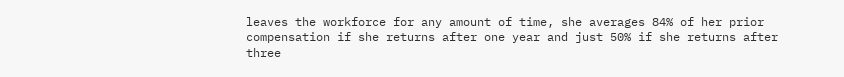leaves the workforce for any amount of time, she averages 84% of her prior compensation if she returns after one year and just 50% if she returns after three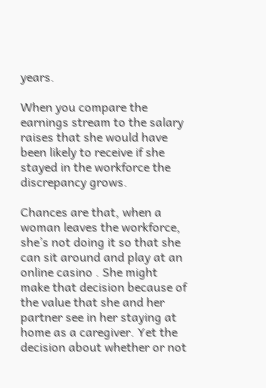years.

When you compare the earnings stream to the salary raises that she would have been likely to receive if she stayed in the workforce the discrepancy grows.

Chances are that, when a woman leaves the workforce, she’s not doing it so that she can sit around and play at an online casino . She might make that decision because of the value that she and her partner see in her staying at home as a caregiver. Yet the decision about whether or not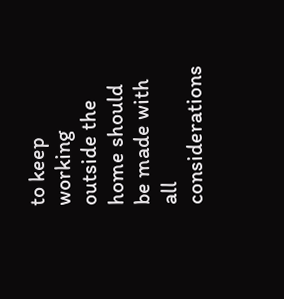to keep working outside the home should be made with all considerations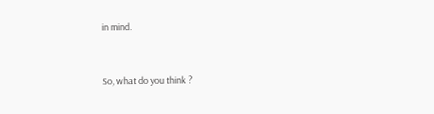in mind.


So, what do you think ?